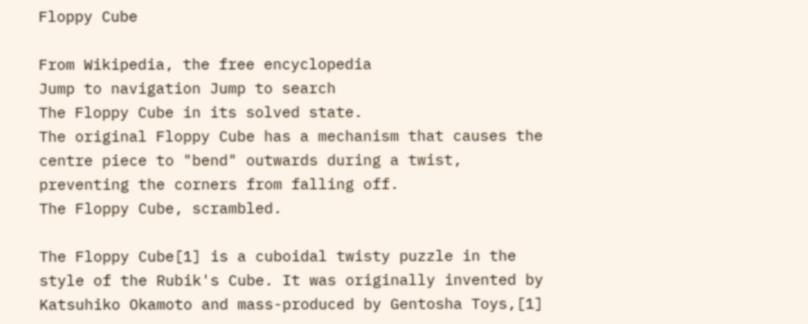Floppy Cube

From Wikipedia, the free encyclopedia
Jump to navigation Jump to search
The Floppy Cube in its solved state.
The original Floppy Cube has a mechanism that causes the centre piece to "bend" outwards during a twist, preventing the corners from falling off.
The Floppy Cube, scrambled.

The Floppy Cube[1] is a cuboidal twisty puzzle in the style of the Rubik's Cube. It was originally invented by Katsuhiko Okamoto and mass-produced by Gentosha Toys,[1]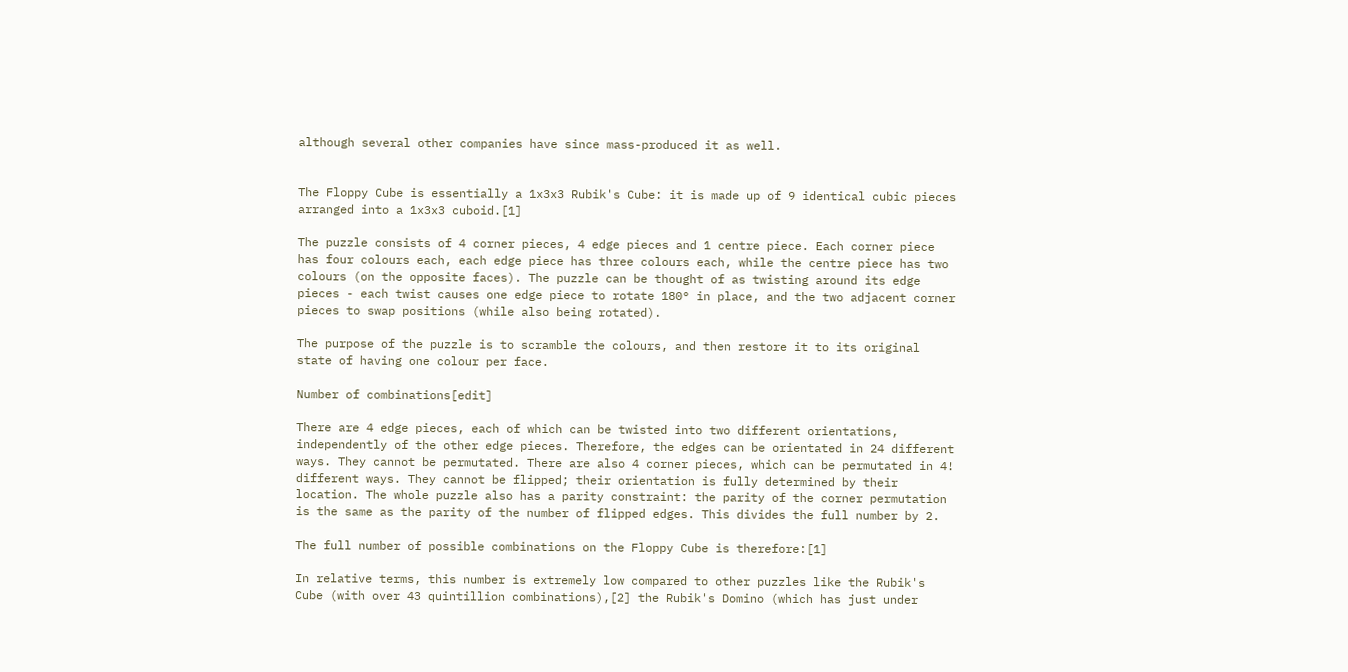although several other companies have since mass-produced it as well.


The Floppy Cube is essentially a 1x3x3 Rubik's Cube: it is made up of 9 identical cubic pieces arranged into a 1x3x3 cuboid.[1]

The puzzle consists of 4 corner pieces, 4 edge pieces and 1 centre piece. Each corner piece has four colours each, each edge piece has three colours each, while the centre piece has two colours (on the opposite faces). The puzzle can be thought of as twisting around its edge pieces - each twist causes one edge piece to rotate 180° in place, and the two adjacent corner pieces to swap positions (while also being rotated).

The purpose of the puzzle is to scramble the colours, and then restore it to its original state of having one colour per face.

Number of combinations[edit]

There are 4 edge pieces, each of which can be twisted into two different orientations, independently of the other edge pieces. Therefore, the edges can be orientated in 24 different ways. They cannot be permutated. There are also 4 corner pieces, which can be permutated in 4! different ways. They cannot be flipped; their orientation is fully determined by their location. The whole puzzle also has a parity constraint: the parity of the corner permutation is the same as the parity of the number of flipped edges. This divides the full number by 2.

The full number of possible combinations on the Floppy Cube is therefore:[1]

In relative terms, this number is extremely low compared to other puzzles like the Rubik's Cube (with over 43 quintillion combinations),[2] the Rubik's Domino (which has just under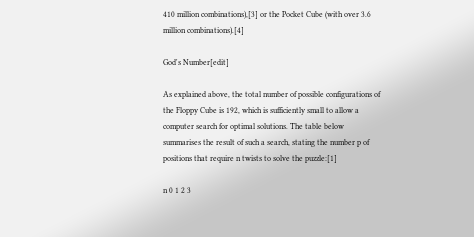410 million combinations),[3] or the Pocket Cube (with over 3.6 million combinations).[4]

God's Number[edit]

As explained above, the total number of possible configurations of the Floppy Cube is 192, which is sufficiently small to allow a computer search for optimal solutions. The table below summarises the result of such a search, stating the number p of positions that require n twists to solve the puzzle:[1]

n 0 1 2 3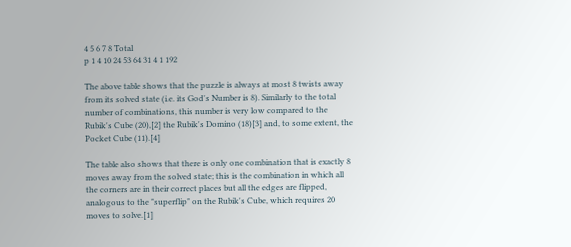4 5 6 7 8 Total
p 1 4 10 24 53 64 31 4 1 192

The above table shows that the puzzle is always at most 8 twists away from its solved state (i.e. its God's Number is 8). Similarly to the total number of combinations, this number is very low compared to the Rubik's Cube (20),[2] the Rubik's Domino (18)[3] and, to some extent, the Pocket Cube (11).[4]

The table also shows that there is only one combination that is exactly 8 moves away from the solved state; this is the combination in which all the corners are in their correct places but all the edges are flipped, analogous to the "superflip" on the Rubik's Cube, which requires 20 moves to solve.[1]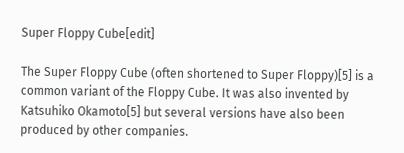Super Floppy Cube[edit]

The Super Floppy Cube (often shortened to Super Floppy)[5] is a common variant of the Floppy Cube. It was also invented by Katsuhiko Okamoto[5] but several versions have also been produced by other companies.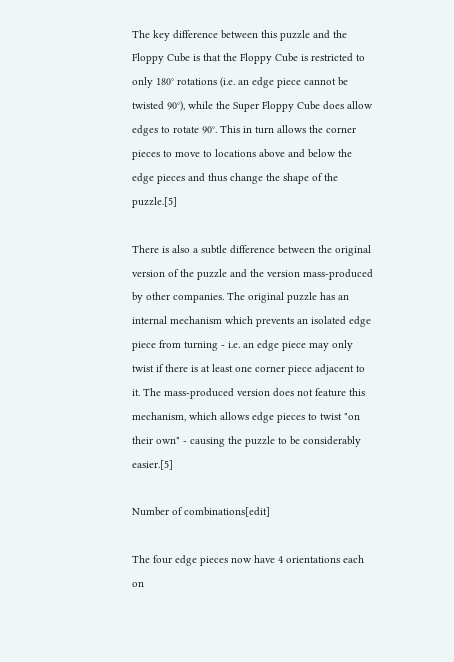The key difference between this puzzle and the Floppy Cube is that the Floppy Cube is restricted to only 180° rotations (i.e. an edge piece cannot be twisted 90°), while the Super Floppy Cube does allow edges to rotate 90°. This in turn allows the corner pieces to move to locations above and below the edge pieces and thus change the shape of the puzzle.[5]

There is also a subtle difference between the original version of the puzzle and the version mass-produced by other companies. The original puzzle has an internal mechanism which prevents an isolated edge piece from turning - i.e. an edge piece may only twist if there is at least one corner piece adjacent to it. The mass-produced version does not feature this mechanism, which allows edge pieces to twist "on their own" - causing the puzzle to be considerably easier.[5]

Number of combinations[edit]

The four edge pieces now have 4 orientations each on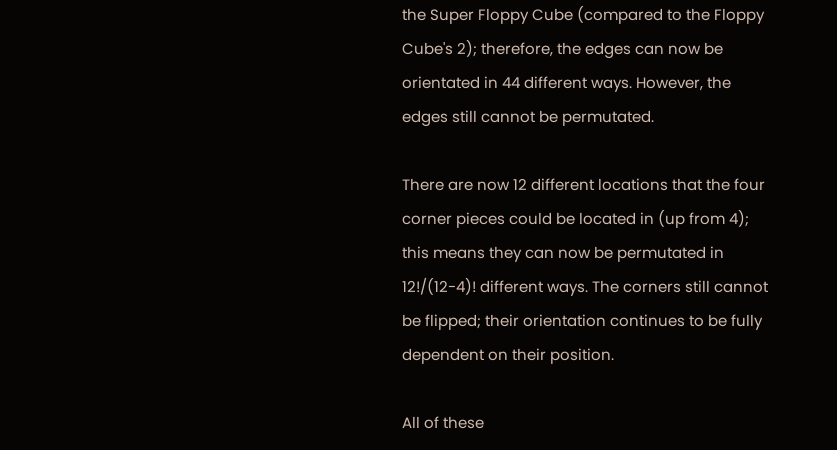the Super Floppy Cube (compared to the Floppy Cube's 2); therefore, the edges can now be orientated in 44 different ways. However, the edges still cannot be permutated.

There are now 12 different locations that the four corner pieces could be located in (up from 4); this means they can now be permutated in 12!/(12-4)! different ways. The corners still cannot be flipped; their orientation continues to be fully dependent on their position.

All of these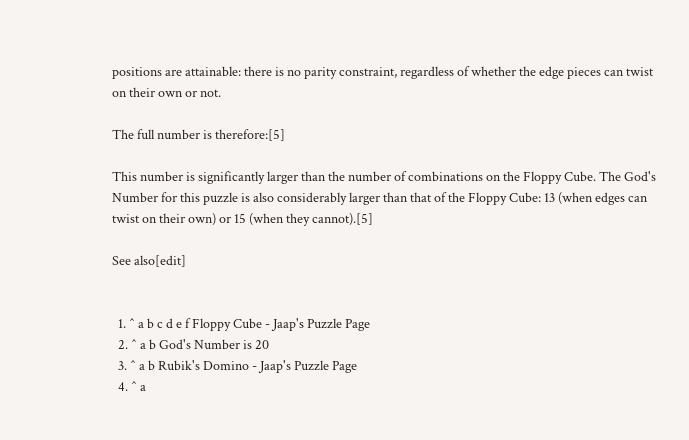positions are attainable: there is no parity constraint, regardless of whether the edge pieces can twist on their own or not.

The full number is therefore:[5]

This number is significantly larger than the number of combinations on the Floppy Cube. The God's Number for this puzzle is also considerably larger than that of the Floppy Cube: 13 (when edges can twist on their own) or 15 (when they cannot).[5]

See also[edit]


  1. ^ a b c d e f Floppy Cube - Jaap's Puzzle Page
  2. ^ a b God's Number is 20
  3. ^ a b Rubik's Domino - Jaap's Puzzle Page
  4. ^ a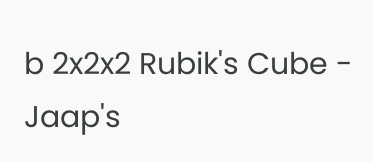b 2x2x2 Rubik's Cube - Jaap's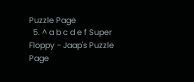Puzzle Page
  5. ^ a b c d e f Super Floppy - Jaap's Puzzle Page